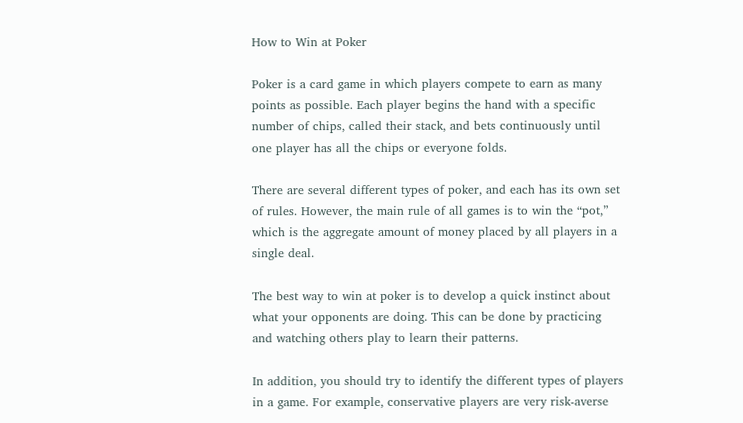How to Win at Poker

Poker is a card game in which players compete to earn as many points as possible. Each player begins the hand with a specific number of chips, called their stack, and bets continuously until one player has all the chips or everyone folds.

There are several different types of poker, and each has its own set of rules. However, the main rule of all games is to win the “pot,” which is the aggregate amount of money placed by all players in a single deal.

The best way to win at poker is to develop a quick instinct about what your opponents are doing. This can be done by practicing and watching others play to learn their patterns.

In addition, you should try to identify the different types of players in a game. For example, conservative players are very risk-averse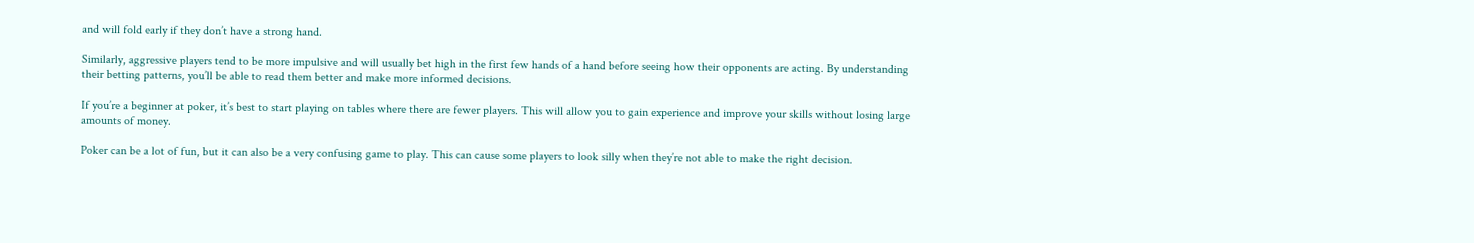and will fold early if they don’t have a strong hand.

Similarly, aggressive players tend to be more impulsive and will usually bet high in the first few hands of a hand before seeing how their opponents are acting. By understanding their betting patterns, you’ll be able to read them better and make more informed decisions.

If you’re a beginner at poker, it’s best to start playing on tables where there are fewer players. This will allow you to gain experience and improve your skills without losing large amounts of money.

Poker can be a lot of fun, but it can also be a very confusing game to play. This can cause some players to look silly when they’re not able to make the right decision.